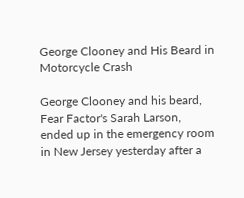George Clooney and His Beard in Motorcycle Crash

George Clooney and his beard, Fear Factor's Sarah Larson, ended up in the emergency room in New Jersey yesterday after a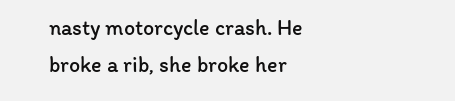nasty motorcycle crash. He broke a rib, she broke her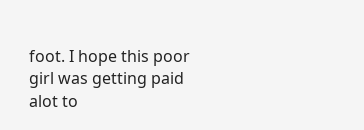foot. I hope this poor girl was getting paid alot to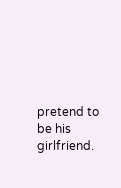pretend to be his girlfriend.